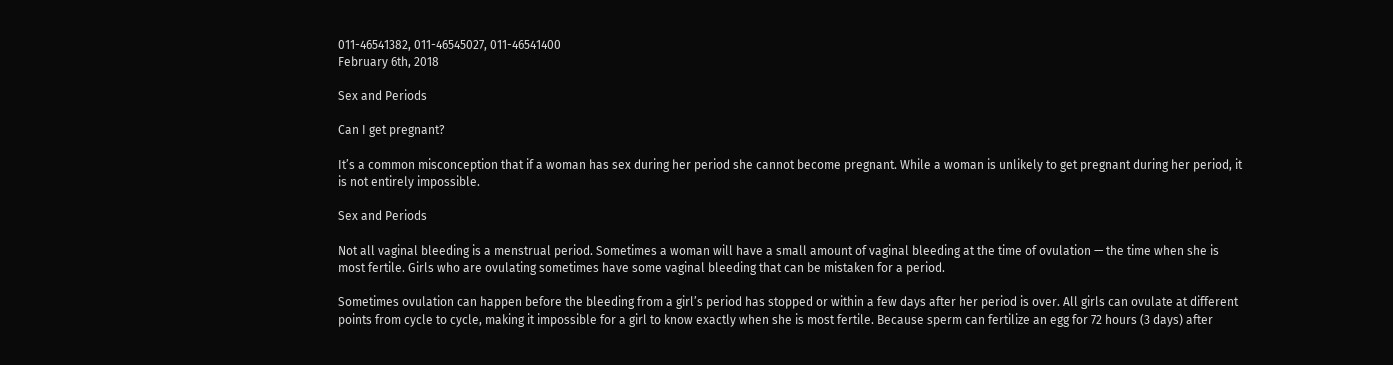011-46541382, 011-46545027, 011-46541400
February 6th, 2018

Sex and Periods

Can I get pregnant?

It’s a common misconception that if a woman has sex during her period she cannot become pregnant. While a woman is unlikely to get pregnant during her period, it is not entirely impossible.

Sex and Periods

Not all vaginal bleeding is a menstrual period. Sometimes a woman will have a small amount of vaginal bleeding at the time of ovulation — the time when she is most fertile. Girls who are ovulating sometimes have some vaginal bleeding that can be mistaken for a period.

Sometimes ovulation can happen before the bleeding from a girl’s period has stopped or within a few days after her period is over. All girls can ovulate at different points from cycle to cycle, making it impossible for a girl to know exactly when she is most fertile. Because sperm can fertilize an egg for 72 hours (3 days) after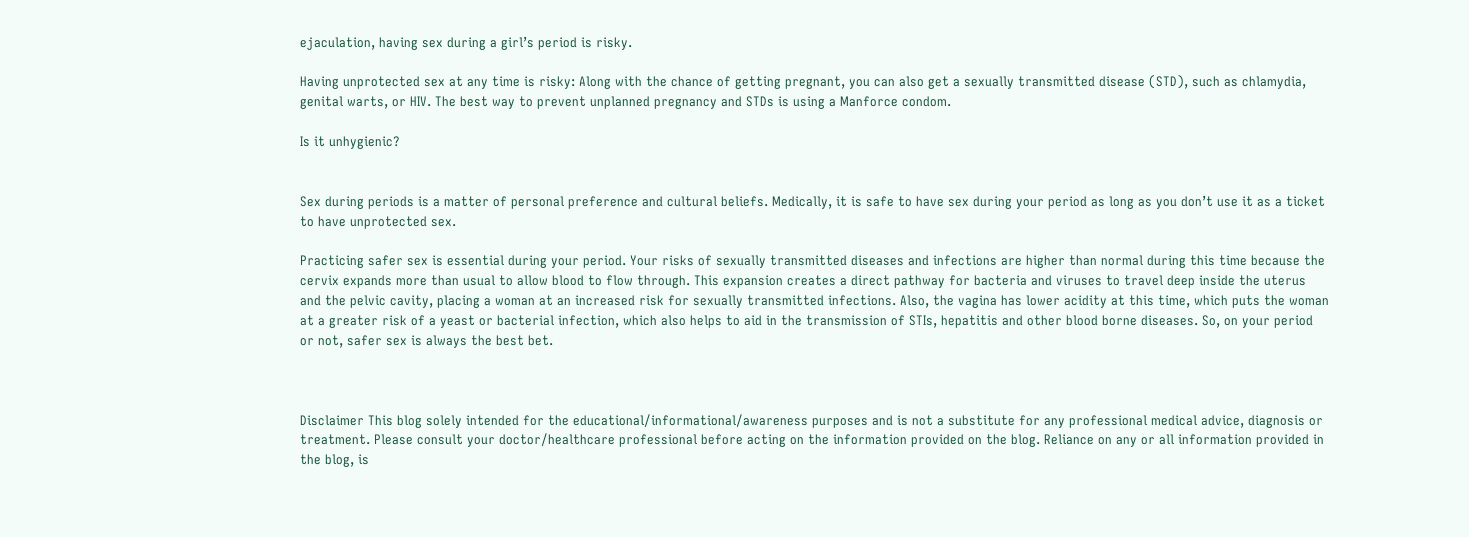ejaculation, having sex during a girl’s period is risky.

Having unprotected sex at any time is risky: Along with the chance of getting pregnant, you can also get a sexually transmitted disease (STD), such as chlamydia, genital warts, or HIV. The best way to prevent unplanned pregnancy and STDs is using a Manforce condom.

Is it unhygienic?


Sex during periods is a matter of personal preference and cultural beliefs. Medically, it is safe to have sex during your period as long as you don’t use it as a ticket to have unprotected sex.

Practicing safer sex is essential during your period. Your risks of sexually transmitted diseases and infections are higher than normal during this time because the cervix expands more than usual to allow blood to flow through. This expansion creates a direct pathway for bacteria and viruses to travel deep inside the uterus and the pelvic cavity, placing a woman at an increased risk for sexually transmitted infections. Also, the vagina has lower acidity at this time, which puts the woman at a greater risk of a yeast or bacterial infection, which also helps to aid in the transmission of STIs, hepatitis and other blood borne diseases. So, on your period or not, safer sex is always the best bet.



Disclaimer This blog solely intended for the educational/informational/awareness purposes and is not a substitute for any professional medical advice, diagnosis or treatment. Please consult your doctor/healthcare professional before acting on the information provided on the blog. Reliance on any or all information provided in the blog, is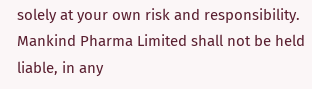solely at your own risk and responsibility. Mankind Pharma Limited shall not be held liable, in any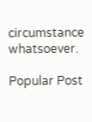circumstance whatsoever.

Popular Post